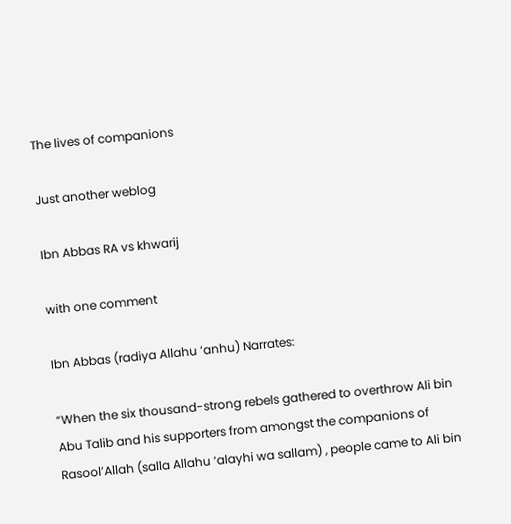The lives of companions

Just another weblog

Ibn Abbas RA vs khwarij

with one comment

Ibn Abbas (radiya Allahu ‘anhu) Narrates:

“When the six thousand-strong rebels gathered to overthrow Ali bin Abu Talib and his supporters from amongst the companions of Rasool’Allah (salla Allahu ‘alayhi wa sallam) , people came to Ali bin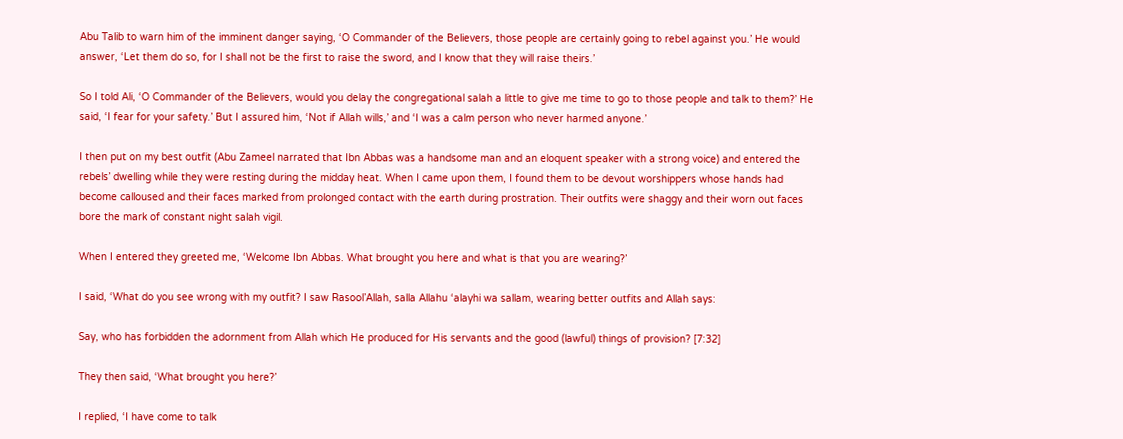Abu Talib to warn him of the imminent danger saying, ‘O Commander of the Believers, those people are certainly going to rebel against you.’ He would answer, ‘Let them do so, for I shall not be the first to raise the sword, and I know that they will raise theirs.’

So I told Ali, ‘O Commander of the Believers, would you delay the congregational salah a little to give me time to go to those people and talk to them?’ He said, ‘I fear for your safety.’ But I assured him, ‘Not if Allah wills,’ and ‘I was a calm person who never harmed anyone.’

I then put on my best outfit (Abu Zameel narrated that Ibn Abbas was a handsome man and an eloquent speaker with a strong voice) and entered the rebels’ dwelling while they were resting during the midday heat. When I came upon them, I found them to be devout worshippers whose hands had become calloused and their faces marked from prolonged contact with the earth during prostration. Their outfits were shaggy and their worn out faces bore the mark of constant night salah vigil.

When I entered they greeted me, ‘Welcome Ibn Abbas. What brought you here and what is that you are wearing?’

I said, ‘What do you see wrong with my outfit? I saw Rasool’Allah, salla Allahu ‘alayhi wa sallam, wearing better outfits and Allah says:

Say, who has forbidden the adornment from Allah which He produced for His servants and the good (lawful) things of provision? [7:32]

They then said, ‘What brought you here?’

I replied, ‘I have come to talk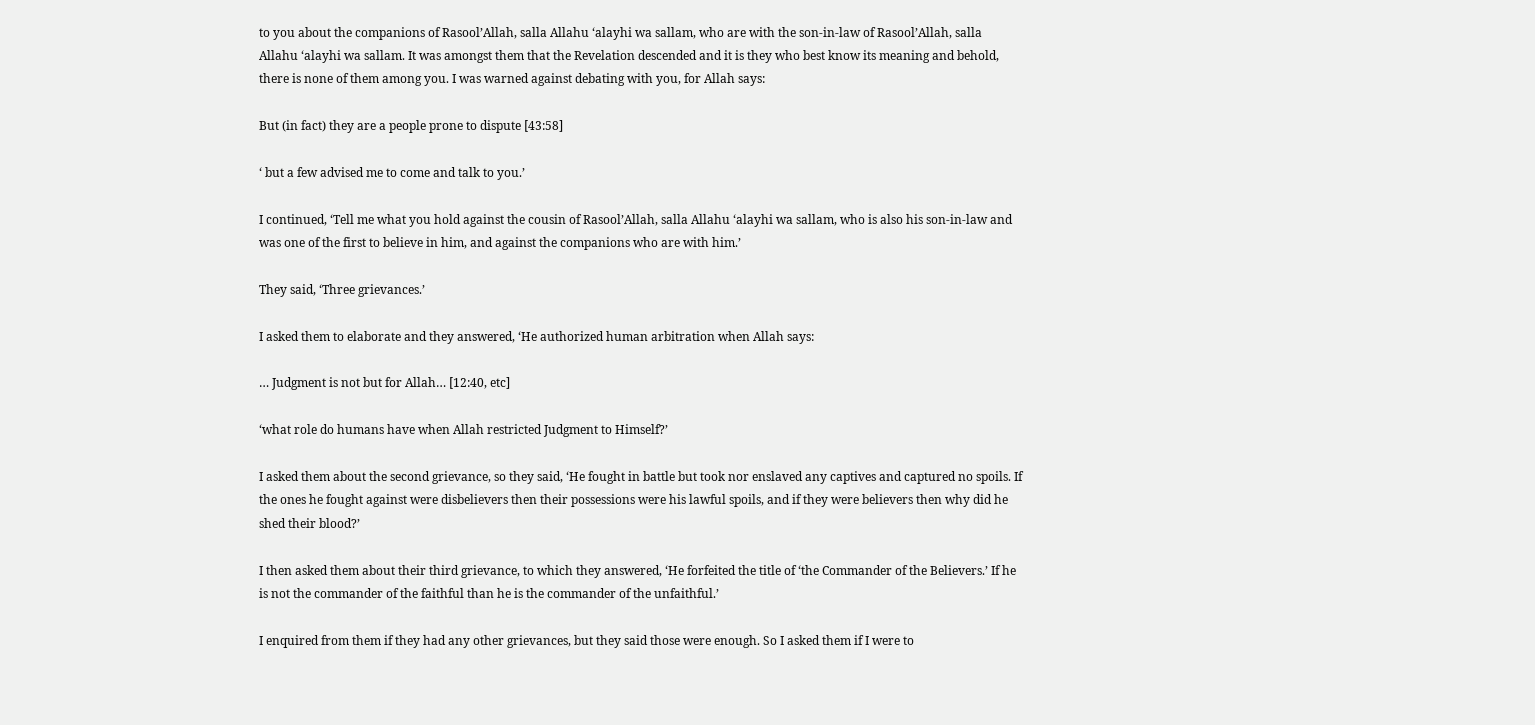to you about the companions of Rasool’Allah, salla Allahu ‘alayhi wa sallam, who are with the son-in-law of Rasool’Allah, salla Allahu ‘alayhi wa sallam. It was amongst them that the Revelation descended and it is they who best know its meaning and behold, there is none of them among you. I was warned against debating with you, for Allah says:

But (in fact) they are a people prone to dispute [43:58]

‘ but a few advised me to come and talk to you.’

I continued, ‘Tell me what you hold against the cousin of Rasool’Allah, salla Allahu ‘alayhi wa sallam, who is also his son-in-law and was one of the first to believe in him, and against the companions who are with him.’

They said, ‘Three grievances.’

I asked them to elaborate and they answered, ‘He authorized human arbitration when Allah says:

… Judgment is not but for Allah… [12:40, etc]

‘what role do humans have when Allah restricted Judgment to Himself?’

I asked them about the second grievance, so they said, ‘He fought in battle but took nor enslaved any captives and captured no spoils. If the ones he fought against were disbelievers then their possessions were his lawful spoils, and if they were believers then why did he shed their blood?’

I then asked them about their third grievance, to which they answered, ‘He forfeited the title of ‘the Commander of the Believers.’ If he is not the commander of the faithful than he is the commander of the unfaithful.’

I enquired from them if they had any other grievances, but they said those were enough. So I asked them if I were to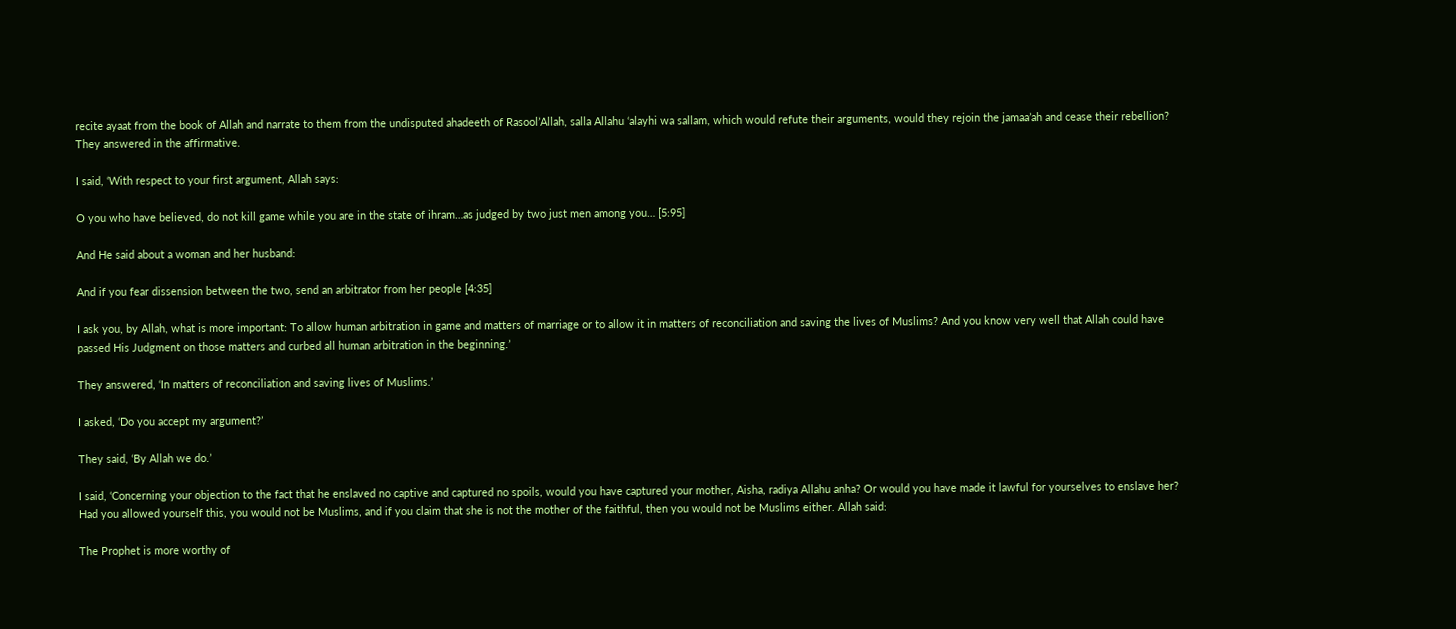recite ayaat from the book of Allah and narrate to them from the undisputed ahadeeth of Rasool’Allah, salla Allahu ‘alayhi wa sallam, which would refute their arguments, would they rejoin the jamaa’ah and cease their rebellion? They answered in the affirmative.

I said, ‘With respect to your first argument, Allah says:

O you who have believed, do not kill game while you are in the state of ihram…as judged by two just men among you… [5:95]

And He said about a woman and her husband:

And if you fear dissension between the two, send an arbitrator from her people [4:35]

I ask you, by Allah, what is more important: To allow human arbitration in game and matters of marriage or to allow it in matters of reconciliation and saving the lives of Muslims? And you know very well that Allah could have passed His Judgment on those matters and curbed all human arbitration in the beginning.’

They answered, ‘In matters of reconciliation and saving lives of Muslims.’

I asked, ‘Do you accept my argument?’

They said, ‘By Allah we do.’

I said, ‘Concerning your objection to the fact that he enslaved no captive and captured no spoils, would you have captured your mother, Aisha, radiya Allahu anha? Or would you have made it lawful for yourselves to enslave her? Had you allowed yourself this, you would not be Muslims, and if you claim that she is not the mother of the faithful, then you would not be Muslims either. Allah said:

The Prophet is more worthy of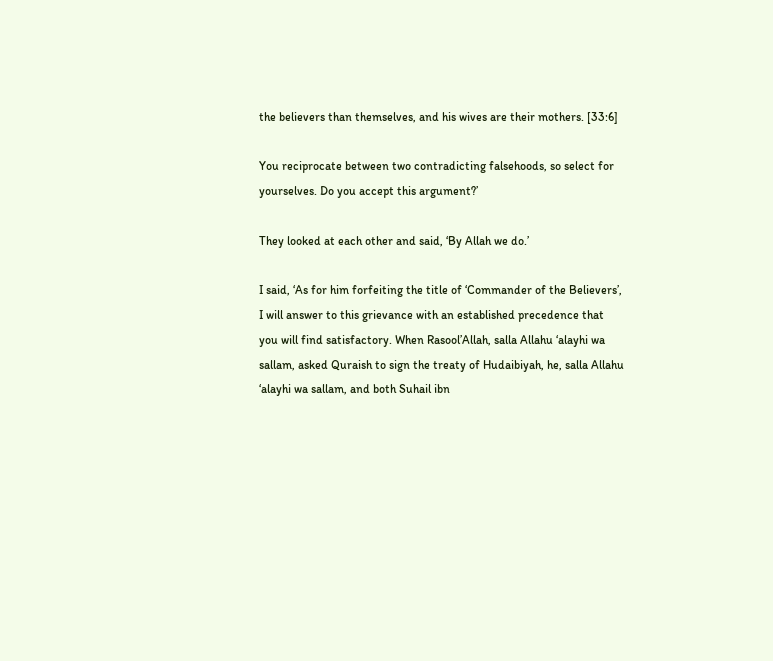the believers than themselves, and his wives are their mothers. [33:6]

You reciprocate between two contradicting falsehoods, so select for yourselves. Do you accept this argument?’

They looked at each other and said, ‘By Allah we do.’

I said, ‘As for him forfeiting the title of ‘Commander of the Believers’, I will answer to this grievance with an established precedence that you will find satisfactory. When Rasool’Allah, salla Allahu ‘alayhi wa sallam, asked Quraish to sign the treaty of Hudaibiyah, he, salla Allahu ‘alayhi wa sallam, and both Suhail ibn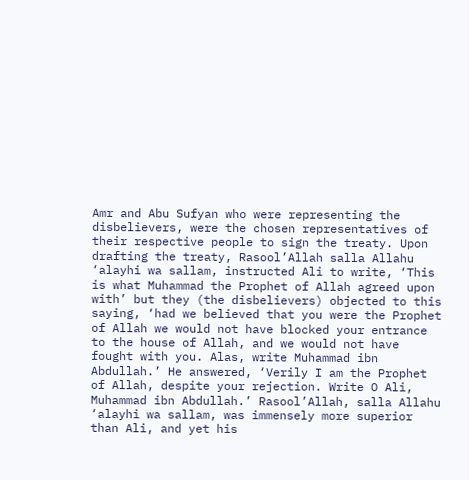Amr and Abu Sufyan who were representing the disbelievers, were the chosen representatives of their respective people to sign the treaty. Upon drafting the treaty, Rasool’Allah salla Allahu ‘alayhi wa sallam, instructed Ali to write, ‘This is what Muhammad the Prophet of Allah agreed upon with’ but they (the disbelievers) objected to this saying, ‘had we believed that you were the Prophet of Allah we would not have blocked your entrance to the house of Allah, and we would not have fought with you. Alas, write Muhammad ibn Abdullah.’ He answered, ‘Verily I am the Prophet of Allah, despite your rejection. Write O Ali, Muhammad ibn Abdullah.’ Rasool’Allah, salla Allahu ‘alayhi wa sallam, was immensely more superior than Ali, and yet his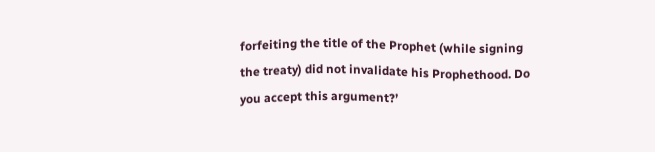forfeiting the title of the Prophet (while signing the treaty) did not invalidate his Prophethood. Do you accept this argument?’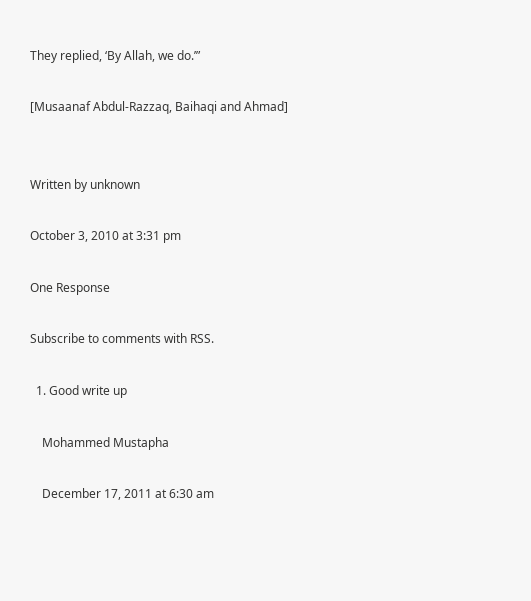They replied, ‘By Allah, we do.’”

[Musaanaf Abdul-Razzaq, Baihaqi and Ahmad]


Written by unknown

October 3, 2010 at 3:31 pm

One Response

Subscribe to comments with RSS.

  1. Good write up

    Mohammed Mustapha

    December 17, 2011 at 6:30 am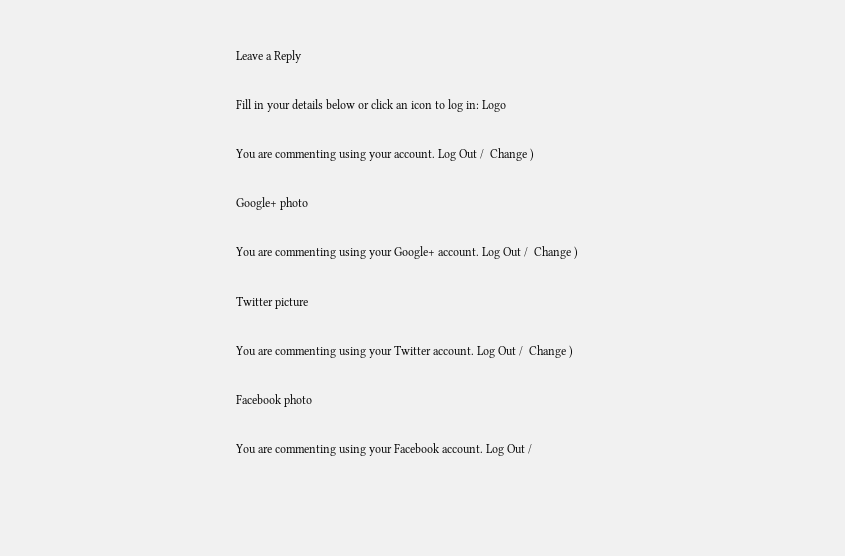Leave a Reply

Fill in your details below or click an icon to log in: Logo

You are commenting using your account. Log Out /  Change )

Google+ photo

You are commenting using your Google+ account. Log Out /  Change )

Twitter picture

You are commenting using your Twitter account. Log Out /  Change )

Facebook photo

You are commenting using your Facebook account. Log Out /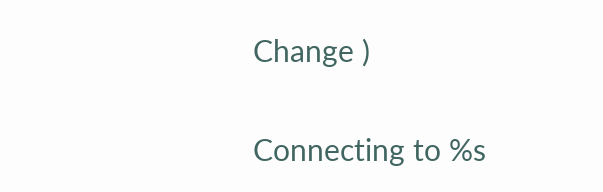Change )


Connecting to %s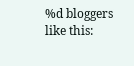%d bloggers like this: